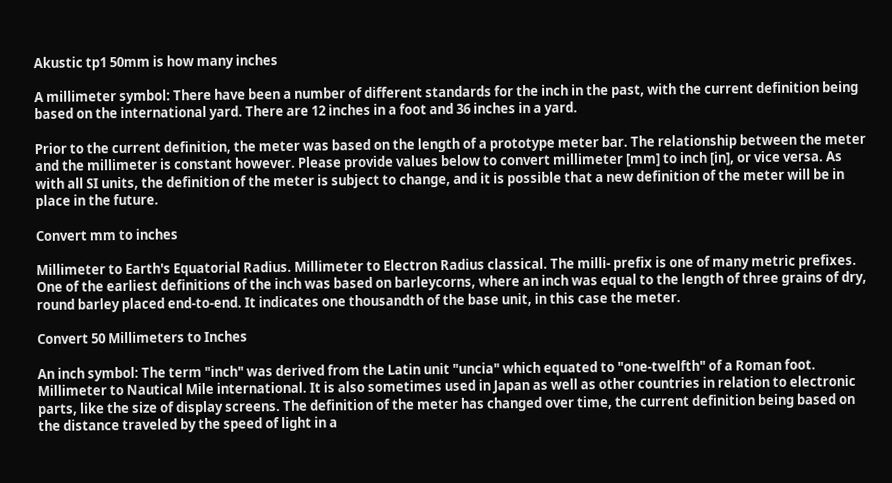Akustic tp1 50mm is how many inches

A millimeter symbol: There have been a number of different standards for the inch in the past, with the current definition being based on the international yard. There are 12 inches in a foot and 36 inches in a yard.

Prior to the current definition, the meter was based on the length of a prototype meter bar. The relationship between the meter and the millimeter is constant however. Please provide values below to convert millimeter [mm] to inch [in], or vice versa. As with all SI units, the definition of the meter is subject to change, and it is possible that a new definition of the meter will be in place in the future.

Convert mm to inches

Millimeter to Earth's Equatorial Radius. Millimeter to Electron Radius classical. The milli- prefix is one of many metric prefixes. One of the earliest definitions of the inch was based on barleycorns, where an inch was equal to the length of three grains of dry, round barley placed end-to-end. It indicates one thousandth of the base unit, in this case the meter.

Convert 50 Millimeters to Inches

An inch symbol: The term "inch" was derived from the Latin unit "uncia" which equated to "one-twelfth" of a Roman foot. Millimeter to Nautical Mile international. It is also sometimes used in Japan as well as other countries in relation to electronic parts, like the size of display screens. The definition of the meter has changed over time, the current definition being based on the distance traveled by the speed of light in a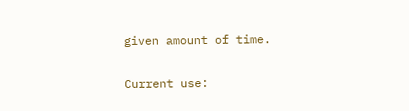given amount of time.

Current use: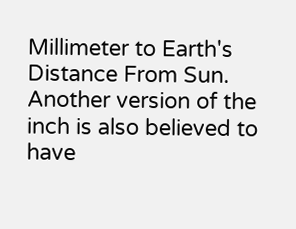Millimeter to Earth's Distance From Sun. Another version of the inch is also believed to have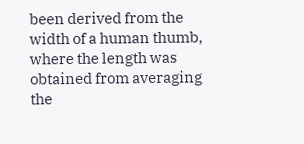been derived from the width of a human thumb, where the length was obtained from averaging the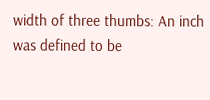width of three thumbs: An inch was defined to be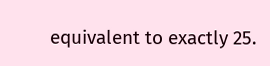equivalent to exactly 25.